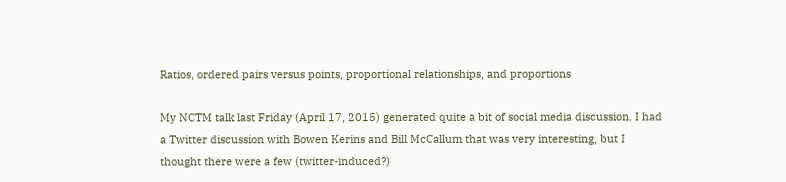Ratios, ordered pairs versus points, proportional relationships, and proportions

My NCTM talk last Friday (April 17, 2015) generated quite a bit of social media discussion. I had a Twitter discussion with Bowen Kerins and Bill McCallum that was very interesting, but I thought there were a few (twitter-induced?)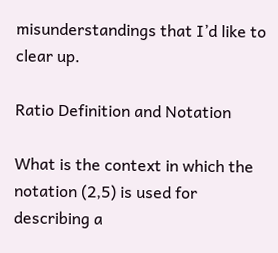misunderstandings that I’d like to clear up.

Ratio Definition and Notation

What is the context in which the notation (2,5) is used for describing a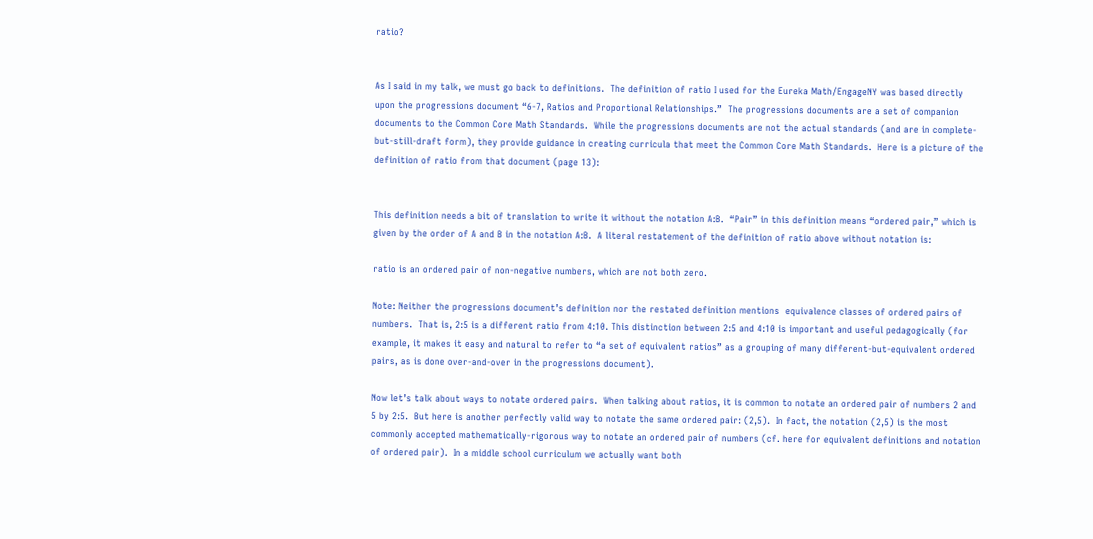ratio?


As I said in my talk, we must go back to definitions.  The definition of ratio I used for the Eureka Math/EngageNY was based directly upon the progressions document “6-7, Ratios and Proportional Relationships.”  The progressions documents are a set of companion documents to the Common Core Math Standards.  While the progressions documents are not the actual standards (and are in complete-but-still-draft form), they provide guidance in creating curricula that meet the Common Core Math Standards.  Here is a picture of the definition of ratio from that document (page 13):


This definition needs a bit of translation to write it without the notation A:B.  “Pair” in this definition means “ordered pair,” which is given by the order of A and B in the notation A:B.  A literal restatement of the definition of ratio above without notation is:

ratio is an ordered pair of non-negative numbers, which are not both zero.

Note: Neither the progressions document’s definition nor the restated definition mentions  equivalence classes of ordered pairs of numbers.  That is, 2:5 is a different ratio from 4:10. This distinction between 2:5 and 4:10 is important and useful pedagogically (for example, it makes it easy and natural to refer to “a set of equivalent ratios” as a grouping of many different-but-equivalent ordered pairs, as is done over-and-over in the progressions document).

Now let’s talk about ways to notate ordered pairs.  When talking about ratios, it is common to notate an ordered pair of numbers 2 and 5 by 2:5.  But here is another perfectly valid way to notate the same ordered pair: (2,5).  In fact, the notation (2,5) is the most commonly accepted mathematically-rigorous way to notate an ordered pair of numbers (cf. here for equivalent definitions and notation of ordered pair).  In a middle school curriculum we actually want both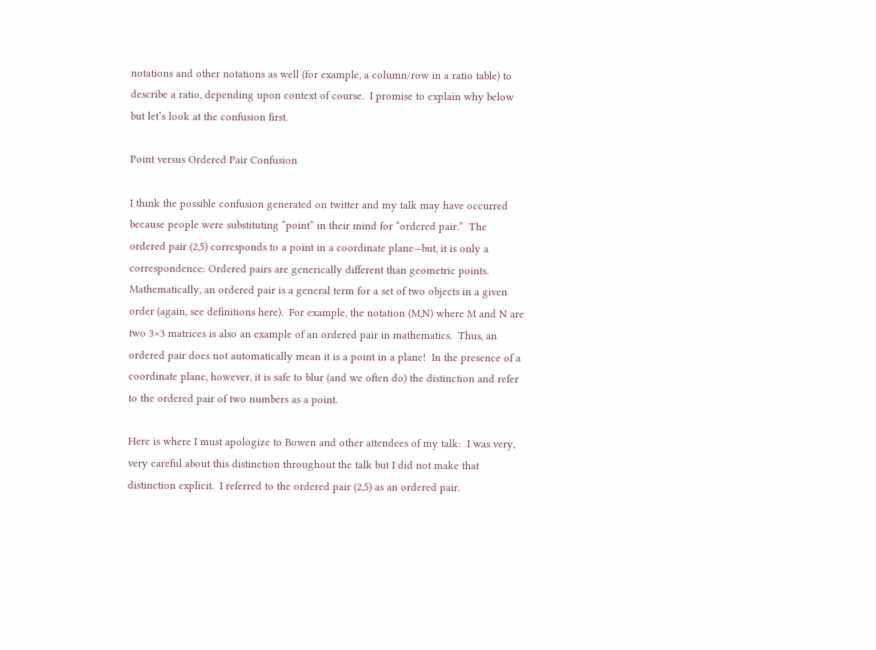notations and other notations as well (for example, a column/row in a ratio table) to describe a ratio, depending upon context of course.  I promise to explain why below but let’s look at the confusion first.

Point versus Ordered Pair Confusion

I think the possible confusion generated on twitter and my talk may have occurred because people were substituting “point” in their mind for “ordered pair.”  The ordered pair (2,5) corresponds to a point in a coordinate plane—but, it is only a correspondence: Ordered pairs are generically different than geometric points.  Mathematically, an ordered pair is a general term for a set of two objects in a given order (again, see definitions here).  For example, the notation (M,N) where M and N are two 3×3 matrices is also an example of an ordered pair in mathematics.  Thus, an ordered pair does not automatically mean it is a point in a plane!  In the presence of a coordinate plane, however, it is safe to blur (and we often do) the distinction and refer to the ordered pair of two numbers as a point.

Here is where I must apologize to Bowen and other attendees of my talk:  I was very, very careful about this distinction throughout the talk but I did not make that distinction explicit.  I referred to the ordered pair (2,5) as an ordered pair.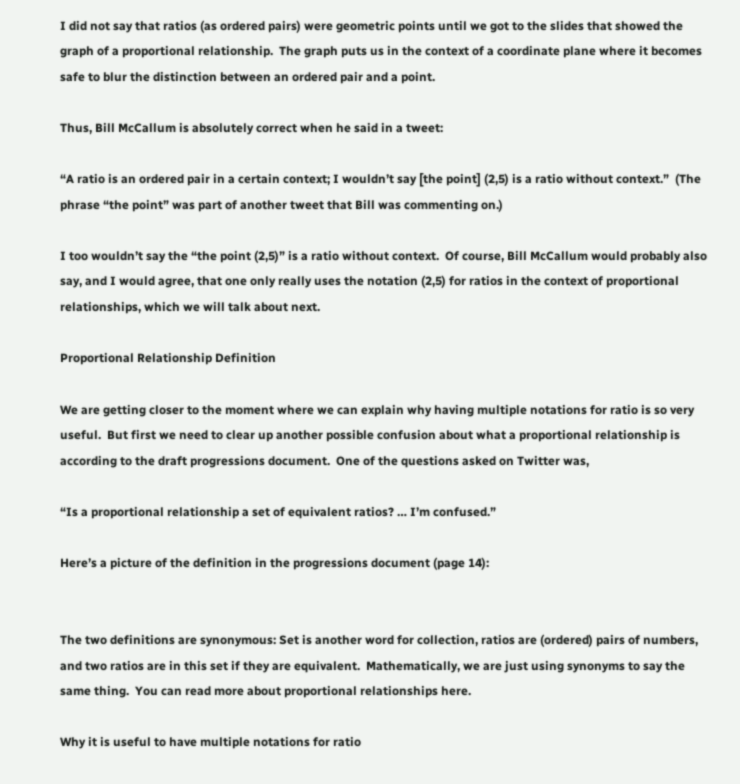I did not say that ratios (as ordered pairs) were geometric points until we got to the slides that showed the graph of a proportional relationship.  The graph puts us in the context of a coordinate plane where it becomes safe to blur the distinction between an ordered pair and a point.

Thus, Bill McCallum is absolutely correct when he said in a tweet:

“A ratio is an ordered pair in a certain context; I wouldn’t say [the point] (2,5) is a ratio without context.”  (The phrase “the point” was part of another tweet that Bill was commenting on.)

I too wouldn’t say the “the point (2,5)” is a ratio without context.  Of course, Bill McCallum would probably also say, and I would agree, that one only really uses the notation (2,5) for ratios in the context of proportional relationships, which we will talk about next.

Proportional Relationship Definition

We are getting closer to the moment where we can explain why having multiple notations for ratio is so very useful.  But first we need to clear up another possible confusion about what a proportional relationship is according to the draft progressions document.  One of the questions asked on Twitter was,

“Is a proportional relationship a set of equivalent ratios? … I’m confused.”

Here’s a picture of the definition in the progressions document (page 14):


The two definitions are synonymous: Set is another word for collection, ratios are (ordered) pairs of numbers, and two ratios are in this set if they are equivalent.  Mathematically, we are just using synonyms to say the same thing.  You can read more about proportional relationships here.

Why it is useful to have multiple notations for ratio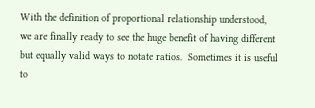With the definition of proportional relationship understood, we are finally ready to see the huge benefit of having different but equally valid ways to notate ratios.  Sometimes it is useful to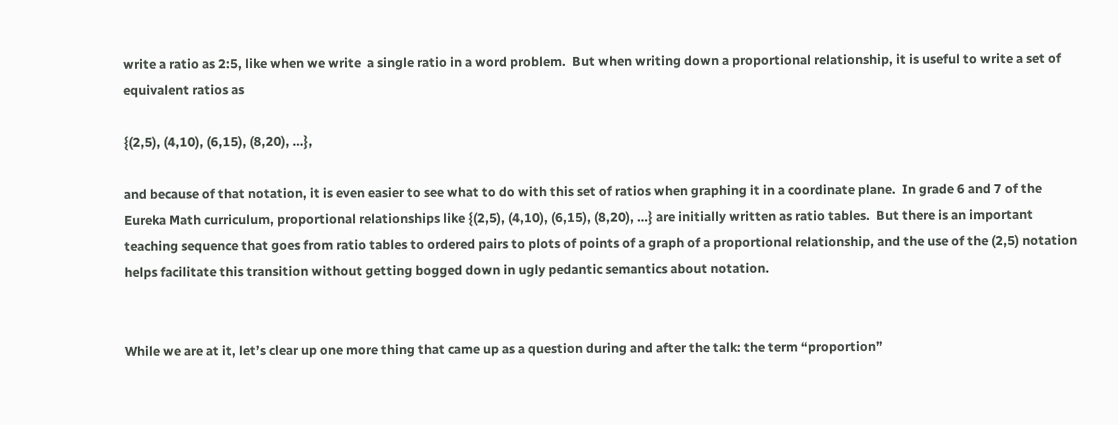write a ratio as 2:5, like when we write  a single ratio in a word problem.  But when writing down a proportional relationship, it is useful to write a set of equivalent ratios as

{(2,5), (4,10), (6,15), (8,20), …},

and because of that notation, it is even easier to see what to do with this set of ratios when graphing it in a coordinate plane.  In grade 6 and 7 of the Eureka Math curriculum, proportional relationships like {(2,5), (4,10), (6,15), (8,20), …} are initially written as ratio tables.  But there is an important teaching sequence that goes from ratio tables to ordered pairs to plots of points of a graph of a proportional relationship, and the use of the (2,5) notation helps facilitate this transition without getting bogged down in ugly pedantic semantics about notation.


While we are at it, let’s clear up one more thing that came up as a question during and after the talk: the term “proportion”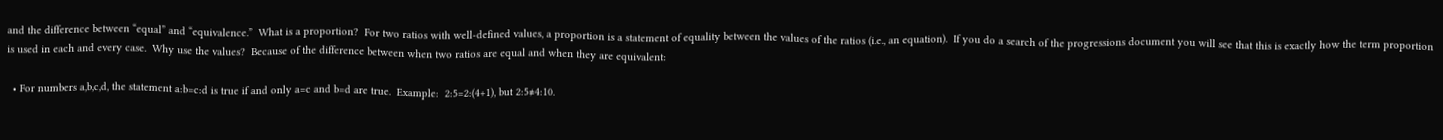and the difference between “equal” and “equivalence.”  What is a proportion?  For two ratios with well-defined values, a proportion is a statement of equality between the values of the ratios (i.e., an equation).  If you do a search of the progressions document you will see that this is exactly how the term proportion is used in each and every case.  Why use the values?  Because of the difference between when two ratios are equal and when they are equivalent:

  • For numbers a,b,c,d, the statement a:b=c:d is true if and only a=c and b=d are true.  Example:  2:5=2:(4+1), but 2:5≠4:10.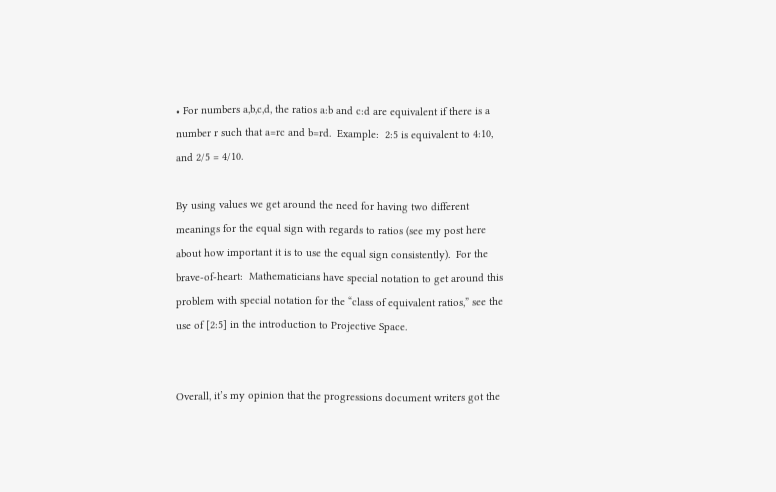• For numbers a,b,c,d, the ratios a:b and c:d are equivalent if there is a number r such that a=rc and b=rd.  Example:  2:5 is equivalent to 4:10, and 2/5 = 4/10.

By using values we get around the need for having two different meanings for the equal sign with regards to ratios (see my post here about how important it is to use the equal sign consistently).  For the brave-of-heart:  Mathematicians have special notation to get around this problem with special notation for the “class of equivalent ratios,” see the use of [2:5] in the introduction to Projective Space.


Overall, it’s my opinion that the progressions document writers got the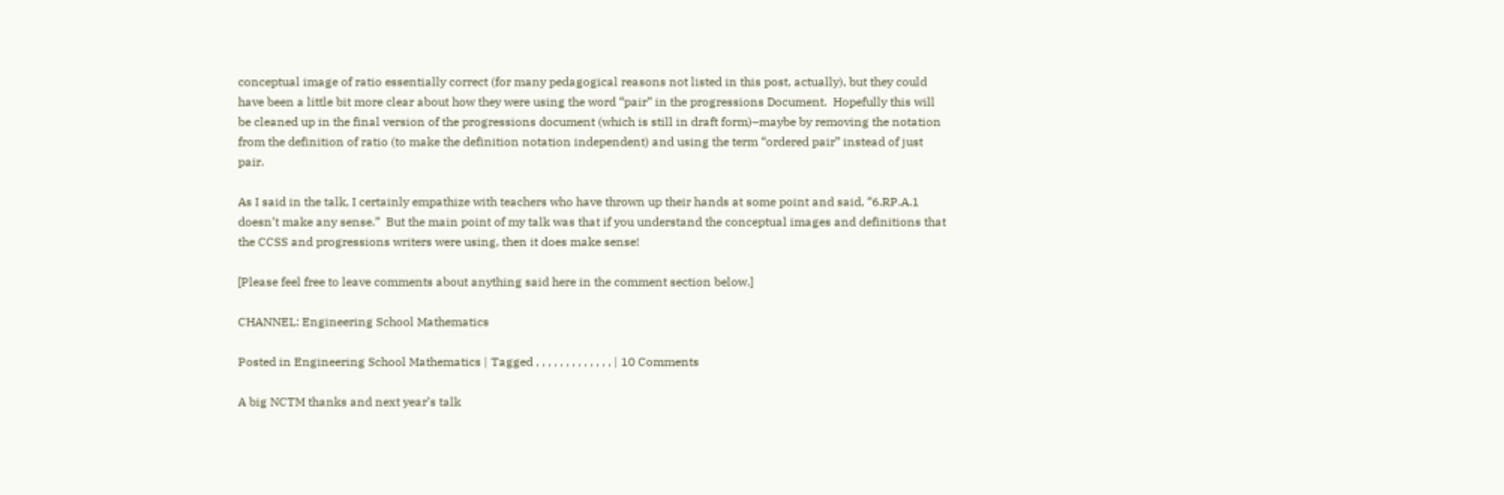conceptual image of ratio essentially correct (for many pedagogical reasons not listed in this post, actually), but they could have been a little bit more clear about how they were using the word “pair” in the progressions Document.  Hopefully this will be cleaned up in the final version of the progressions document (which is still in draft form)–maybe by removing the notation from the definition of ratio (to make the definition notation independent) and using the term “ordered pair” instead of just pair.

As I said in the talk, I certainly empathize with teachers who have thrown up their hands at some point and said, “6.RP.A.1 doesn’t make any sense.”  But the main point of my talk was that if you understand the conceptual images and definitions that the CCSS and progressions writers were using, then it does make sense!

[Please feel free to leave comments about anything said here in the comment section below.]

CHANNEL: Engineering School Mathematics

Posted in Engineering School Mathematics | Tagged , , , , , , , , , , , , , | 10 Comments

A big NCTM thanks and next year’s talk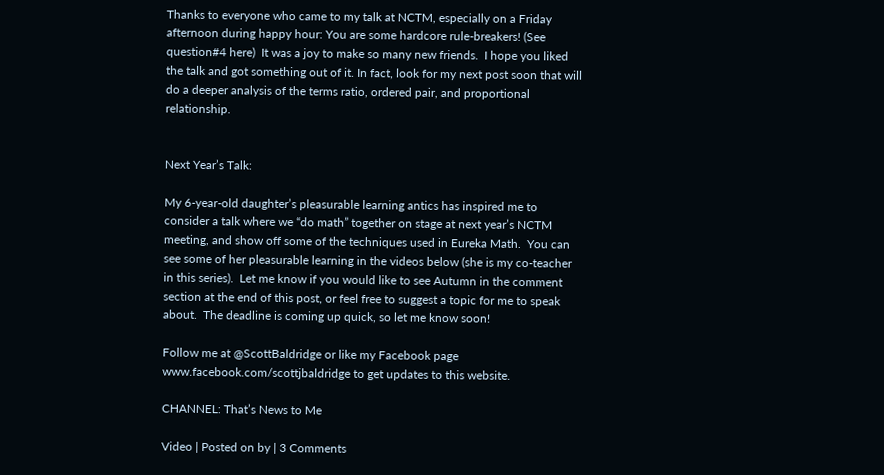Thanks to everyone who came to my talk at NCTM, especially on a Friday afternoon during happy hour: You are some hardcore rule-breakers! (See question#4 here)  It was a joy to make so many new friends.  I hope you liked the talk and got something out of it. In fact, look for my next post soon that will do a deeper analysis of the terms ratio, ordered pair, and proportional relationship.


Next Year’s Talk:

My 6-year-old daughter’s pleasurable learning antics has inspired me to consider a talk where we “do math” together on stage at next year’s NCTM meeting, and show off some of the techniques used in Eureka Math.  You can see some of her pleasurable learning in the videos below (she is my co-teacher in this series).  Let me know if you would like to see Autumn in the comment section at the end of this post, or feel free to suggest a topic for me to speak about.  The deadline is coming up quick, so let me know soon!

Follow me at @ScottBaldridge or like my Facebook page www.facebook.com/scottjbaldridge to get updates to this website.

CHANNEL: That’s News to Me

Video | Posted on by | 3 Comments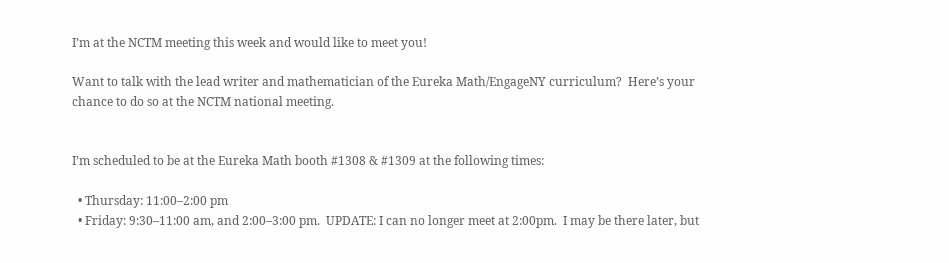I’m at the NCTM meeting this week and would like to meet you!

Want to talk with the lead writer and mathematician of the Eureka Math/EngageNY curriculum?  Here’s your chance to do so at the NCTM national meeting.


I’m scheduled to be at the Eureka Math booth #1308 & #1309 at the following times:

  • Thursday: 11:00–2:00 pm
  • Friday: 9:30–11:00 am, and 2:00–3:00 pm.  UPDATE: I can no longer meet at 2:00pm.  I may be there later, but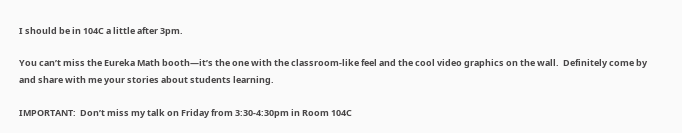I should be in 104C a little after 3pm.

You can’t miss the Eureka Math booth—it’s the one with the classroom-like feel and the cool video graphics on the wall.  Definitely come by and share with me your stories about students learning.

IMPORTANT:  Don’t miss my talk on Friday from 3:30-4:30pm in Room 104C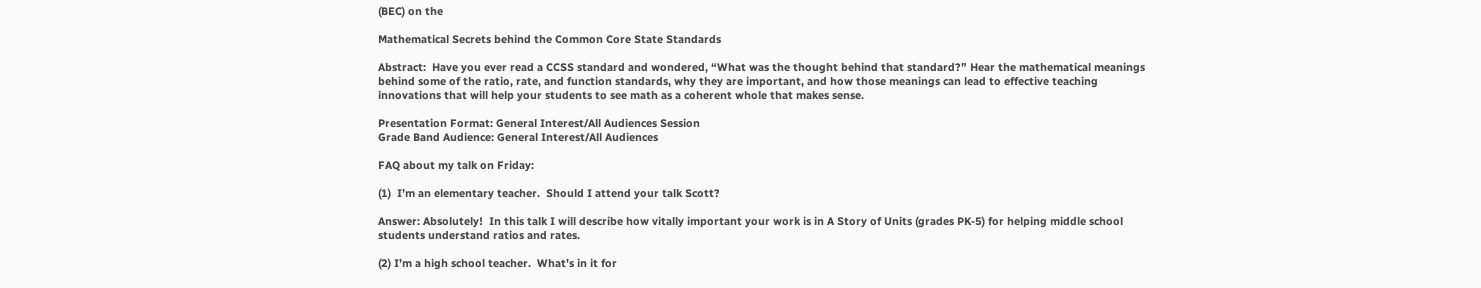(BEC) on the

Mathematical Secrets behind the Common Core State Standards

Abstract:  Have you ever read a CCSS standard and wondered, “What was the thought behind that standard?” Hear the mathematical meanings behind some of the ratio, rate, and function standards, why they are important, and how those meanings can lead to effective teaching innovations that will help your students to see math as a coherent whole that makes sense.

Presentation Format: General Interest/All Audiences Session
Grade Band Audience: General Interest/All Audiences

FAQ about my talk on Friday:

(1)  I’m an elementary teacher.  Should I attend your talk Scott?

Answer: Absolutely!  In this talk I will describe how vitally important your work is in A Story of Units (grades PK-5) for helping middle school students understand ratios and rates.

(2) I’m a high school teacher.  What’s in it for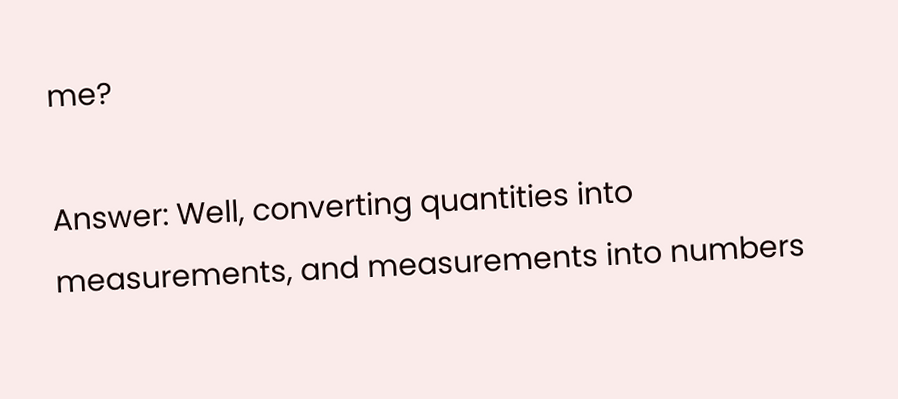me?

Answer: Well, converting quantities into measurements, and measurements into numbers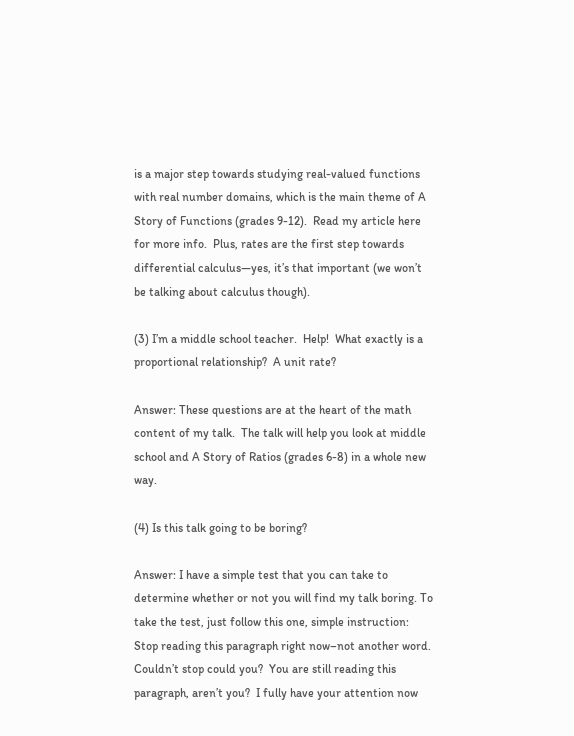is a major step towards studying real-valued functions with real number domains, which is the main theme of A Story of Functions (grades 9-12).  Read my article here for more info.  Plus, rates are the first step towards differential calculus—yes, it’s that important (we won’t be talking about calculus though).

(3) I’m a middle school teacher.  Help!  What exactly is a proportional relationship?  A unit rate?

Answer: These questions are at the heart of the math content of my talk.  The talk will help you look at middle school and A Story of Ratios (grades 6-8) in a whole new way.

(4) Is this talk going to be boring?

Answer: I have a simple test that you can take to determine whether or not you will find my talk boring. To take the test, just follow this one, simple instruction: Stop reading this paragraph right now–not another word.  Couldn’t stop could you?  You are still reading this paragraph, aren’t you?  I fully have your attention now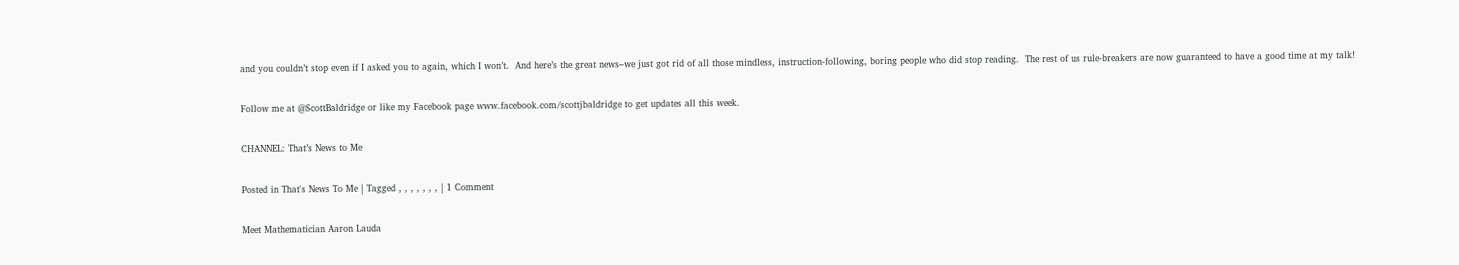and you couldn’t stop even if I asked you to again, which I won’t.  And here’s the great news–we just got rid of all those mindless, instruction-following, boring people who did stop reading.  The rest of us rule-breakers are now guaranteed to have a good time at my talk!

Follow me at @ScottBaldridge or like my Facebook page www.facebook.com/scottjbaldridge to get updates all this week.

CHANNEL: That’s News to Me

Posted in That's News To Me | Tagged , , , , , , , | 1 Comment

Meet Mathematician Aaron Lauda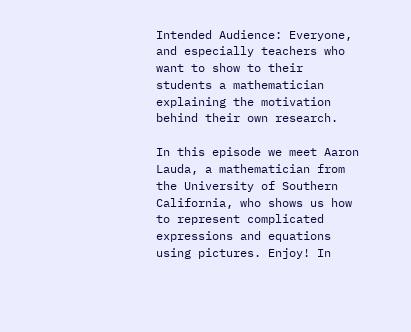Intended Audience: Everyone, and especially teachers who want to show to their students a mathematician explaining the motivation behind their own research.

In this episode we meet Aaron Lauda, a mathematician from the University of Southern California, who shows us how to represent complicated expressions and equations using pictures. Enjoy! In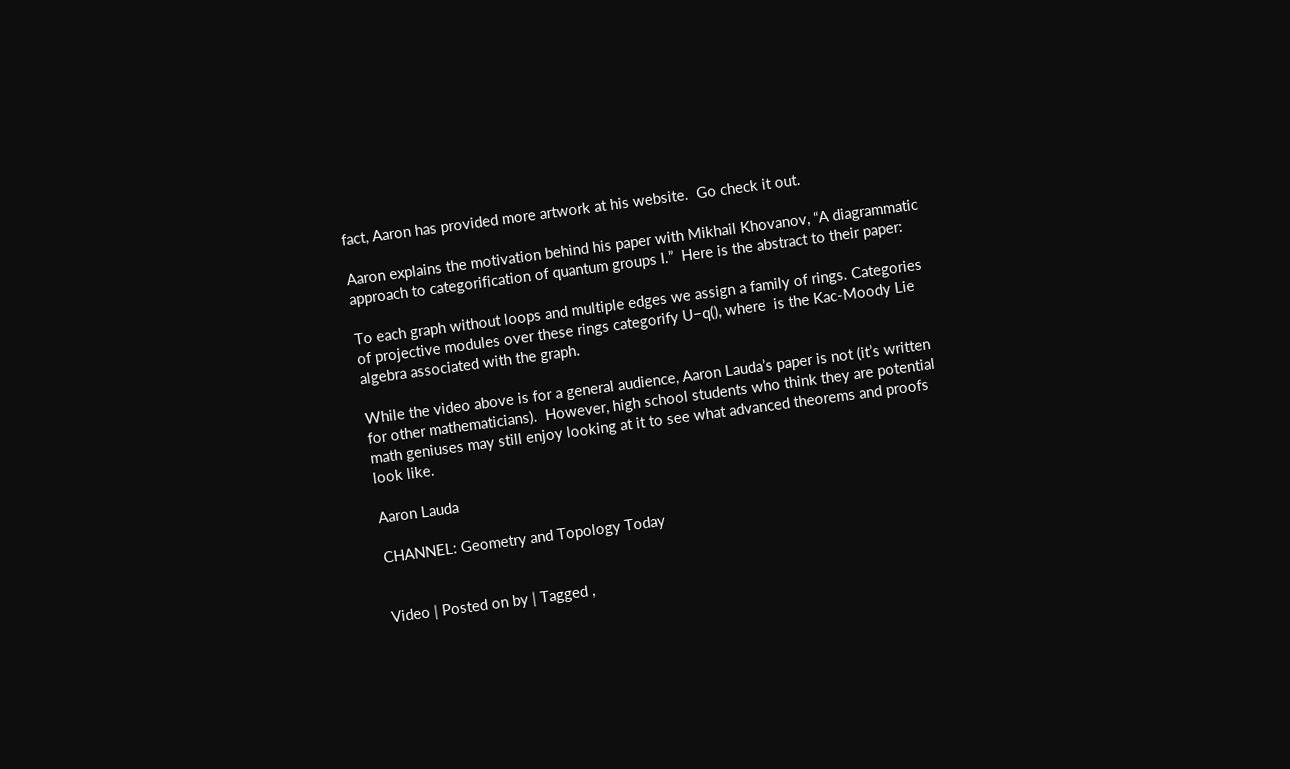fact, Aaron has provided more artwork at his website.  Go check it out.

Aaron explains the motivation behind his paper with Mikhail Khovanov, “A diagrammatic approach to categorification of quantum groups I.”  Here is the abstract to their paper:

To each graph without loops and multiple edges we assign a family of rings. Categories of projective modules over these rings categorify U−q(), where  is the Kac-Moody Lie algebra associated with the graph.

While the video above is for a general audience, Aaron Lauda’s paper is not (it’s written for other mathematicians).  However, high school students who think they are potential math geniuses may still enjoy looking at it to see what advanced theorems and proofs look like.

Aaron Lauda

CHANNEL: Geometry and Topology Today


Video | Posted on by | Tagged ,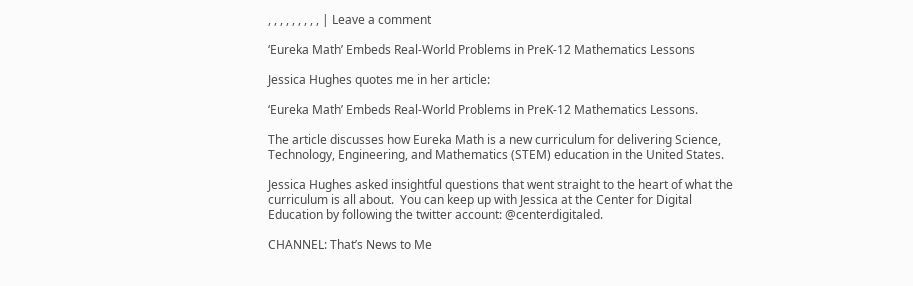, , , , , , , , , | Leave a comment

‘Eureka Math’ Embeds Real-World Problems in PreK-12 Mathematics Lessons

Jessica Hughes quotes me in her article:

‘Eureka Math’ Embeds Real-World Problems in PreK-12 Mathematics Lessons.

The article discusses how Eureka Math is a new curriculum for delivering Science, Technology, Engineering, and Mathematics (STEM) education in the United States.

Jessica Hughes asked insightful questions that went straight to the heart of what the curriculum is all about.  You can keep up with Jessica at the Center for Digital Education by following the twitter account: @centerdigitaled.

CHANNEL: That’s News to Me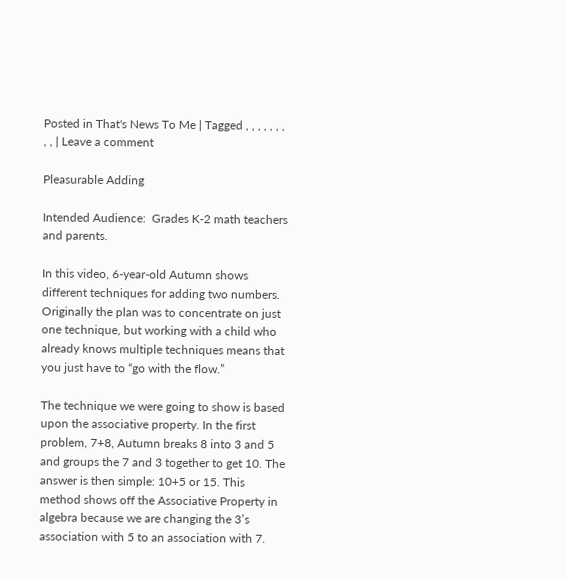Posted in That's News To Me | Tagged , , , , , , , , , | Leave a comment

Pleasurable Adding

Intended Audience:  Grades K-2 math teachers and parents.

In this video, 6-year-old Autumn shows different techniques for adding two numbers. Originally the plan was to concentrate on just one technique, but working with a child who already knows multiple techniques means that you just have to “go with the flow.”

The technique we were going to show is based upon the associative property. In the first problem, 7+8, Autumn breaks 8 into 3 and 5 and groups the 7 and 3 together to get 10. The answer is then simple: 10+5 or 15. This method shows off the Associative Property in algebra because we are changing the 3’s association with 5 to an association with 7.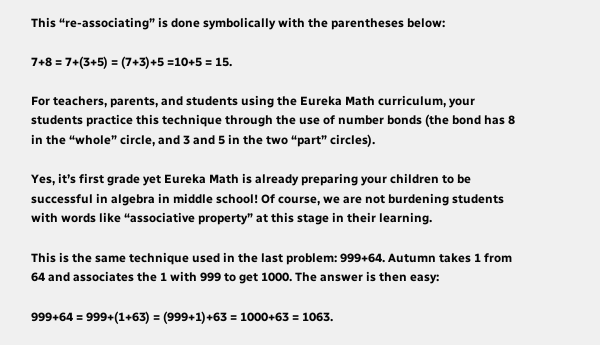This “re-associating” is done symbolically with the parentheses below:

7+8 = 7+(3+5) = (7+3)+5 =10+5 = 15.

For teachers, parents, and students using the Eureka Math curriculum, your students practice this technique through the use of number bonds (the bond has 8 in the “whole” circle, and 3 and 5 in the two “part” circles).

Yes, it’s first grade yet Eureka Math is already preparing your children to be successful in algebra in middle school! Of course, we are not burdening students with words like “associative property” at this stage in their learning.

This is the same technique used in the last problem: 999+64. Autumn takes 1 from 64 and associates the 1 with 999 to get 1000. The answer is then easy:

999+64 = 999+(1+63) = (999+1)+63 = 1000+63 = 1063.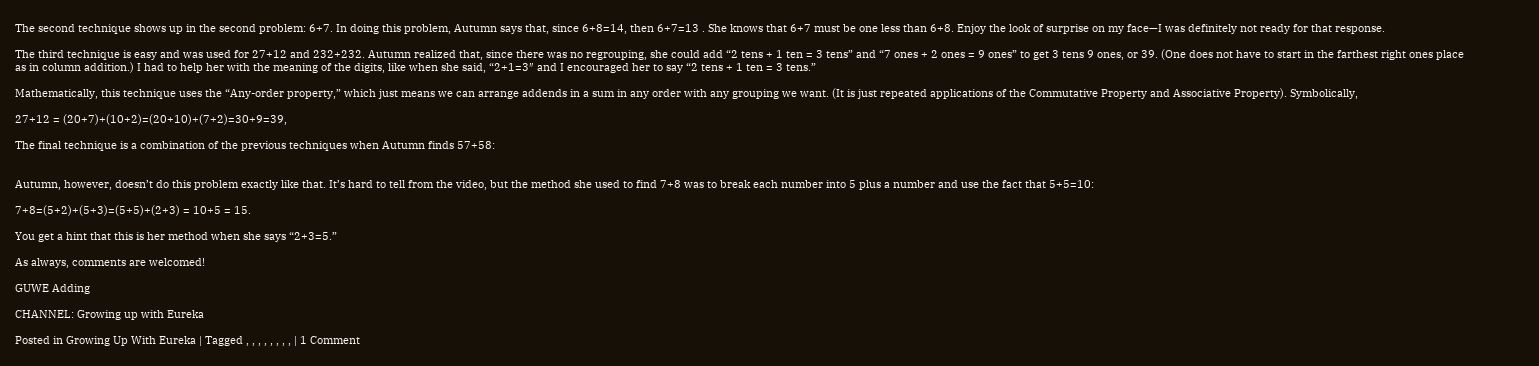The second technique shows up in the second problem: 6+7. In doing this problem, Autumn says that, since 6+8=14, then 6+7=13 . She knows that 6+7 must be one less than 6+8. Enjoy the look of surprise on my face—I was definitely not ready for that response.

The third technique is easy and was used for 27+12 and 232+232. Autumn realized that, since there was no regrouping, she could add “2 tens + 1 ten = 3 tens” and “7 ones + 2 ones = 9 ones” to get 3 tens 9 ones, or 39. (One does not have to start in the farthest right ones place as in column addition.) I had to help her with the meaning of the digits, like when she said, “2+1=3″ and I encouraged her to say “2 tens + 1 ten = 3 tens.”

Mathematically, this technique uses the “Any-order property,” which just means we can arrange addends in a sum in any order with any grouping we want. (It is just repeated applications of the Commutative Property and Associative Property). Symbolically,

27+12 = (20+7)+(10+2)=(20+10)+(7+2)=30+9=39,

The final technique is a combination of the previous techniques when Autumn finds 57+58:


Autumn, however, doesn’t do this problem exactly like that. It’s hard to tell from the video, but the method she used to find 7+8 was to break each number into 5 plus a number and use the fact that 5+5=10:

7+8=(5+2)+(5+3)=(5+5)+(2+3) = 10+5 = 15.

You get a hint that this is her method when she says “2+3=5.”

As always, comments are welcomed!

GUWE Adding

CHANNEL: Growing up with Eureka

Posted in Growing Up With Eureka | Tagged , , , , , , , , | 1 Comment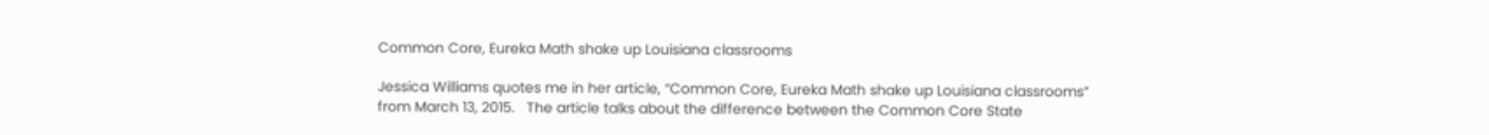Common Core, Eureka Math shake up Louisiana classrooms

Jessica Williams quotes me in her article, “Common Core, Eureka Math shake up Louisiana classrooms” from March 13, 2015.   The article talks about the difference between the Common Core State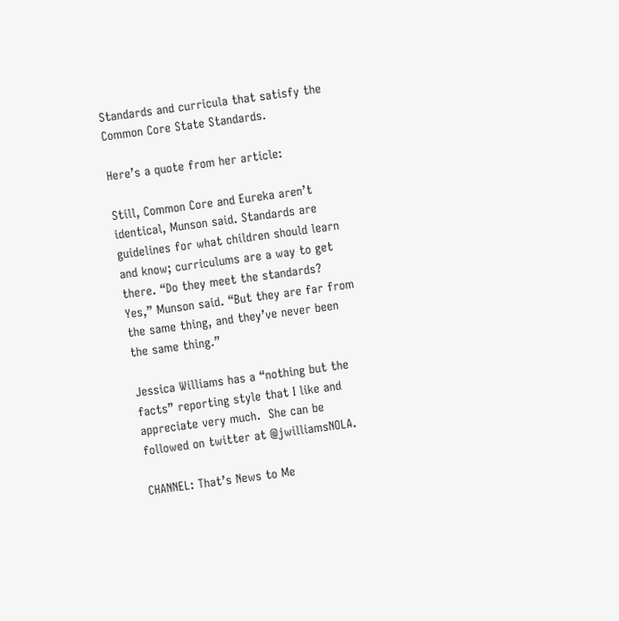Standards and curricula that satisfy the Common Core State Standards.

Here’s a quote from her article:

Still, Common Core and Eureka aren’t identical, Munson said. Standards are guidelines for what children should learn and know; curriculums are a way to get there. “Do they meet the standards? Yes,” Munson said. “But they are far from the same thing, and they’ve never been the same thing.”

Jessica Williams has a “nothing but the facts” reporting style that I like and appreciate very much.  She can be followed on twitter at @jwilliamsNOLA.

CHANNEL: That’s News to Me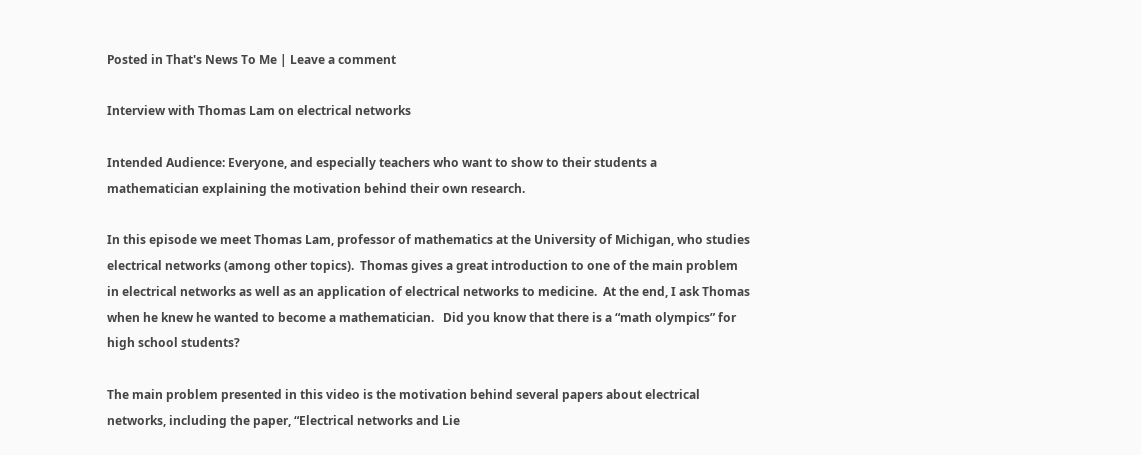Posted in That's News To Me | Leave a comment

Interview with Thomas Lam on electrical networks

Intended Audience: Everyone, and especially teachers who want to show to their students a mathematician explaining the motivation behind their own research.

In this episode we meet Thomas Lam, professor of mathematics at the University of Michigan, who studies electrical networks (among other topics).  Thomas gives a great introduction to one of the main problem in electrical networks as well as an application of electrical networks to medicine.  At the end, I ask Thomas when he knew he wanted to become a mathematician.   Did you know that there is a “math olympics” for high school students?

The main problem presented in this video is the motivation behind several papers about electrical networks, including the paper, “Electrical networks and Lie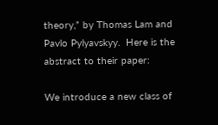theory,” by Thomas Lam and Pavlo Pylyavskyy.  Here is the abstract to their paper:

We introduce a new class of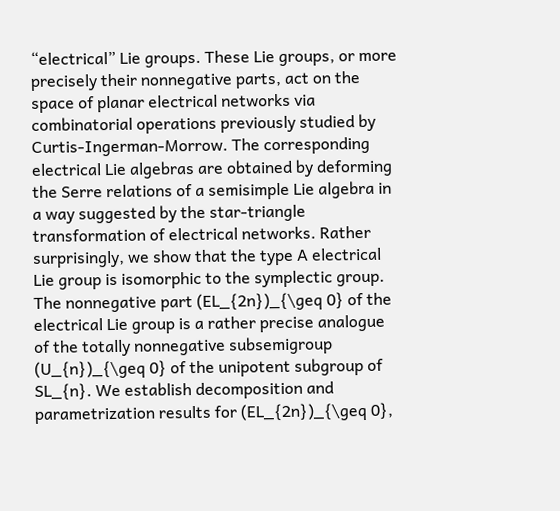“electrical” Lie groups. These Lie groups, or more precisely their nonnegative parts, act on the space of planar electrical networks via combinatorial operations previously studied by Curtis-Ingerman-Morrow. The corresponding electrical Lie algebras are obtained by deforming the Serre relations of a semisimple Lie algebra in a way suggested by the star-triangle transformation of electrical networks. Rather surprisingly, we show that the type A electrical Lie group is isomorphic to the symplectic group. The nonnegative part (EL_{2n})_{\geq 0} of the electrical Lie group is a rather precise analogue of the totally nonnegative subsemigroup (U_{n})_{\geq 0} of the unipotent subgroup of SL_{n}. We establish decomposition and parametrization results for (EL_{2n})_{\geq 0},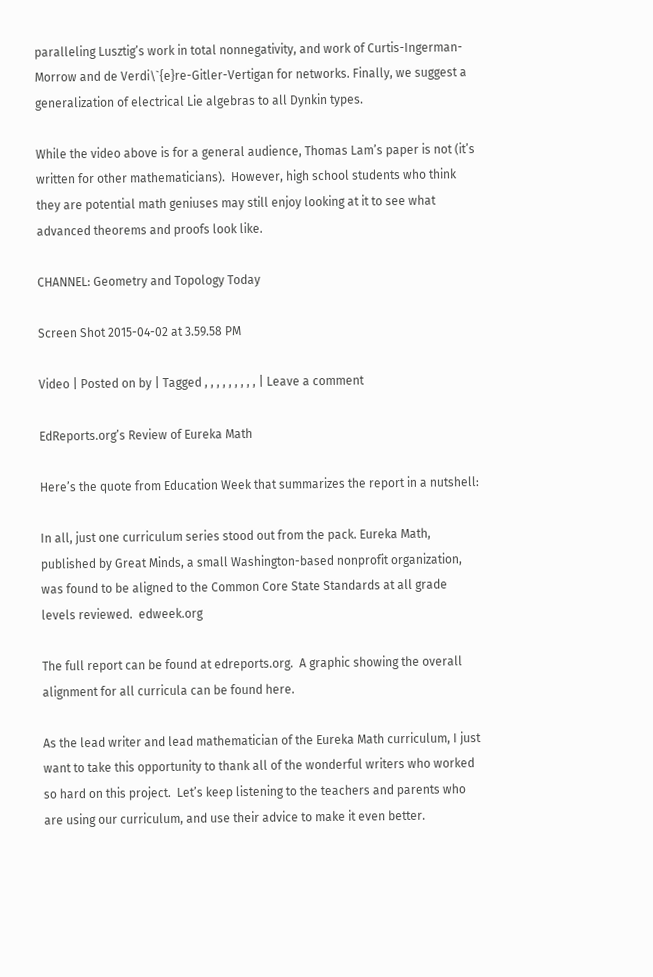paralleling Lusztig’s work in total nonnegativity, and work of Curtis-Ingerman-Morrow and de Verdi\`{e}re-Gitler-Vertigan for networks. Finally, we suggest a generalization of electrical Lie algebras to all Dynkin types.

While the video above is for a general audience, Thomas Lam’s paper is not (it’s written for other mathematicians).  However, high school students who think they are potential math geniuses may still enjoy looking at it to see what advanced theorems and proofs look like.

CHANNEL: Geometry and Topology Today

Screen Shot 2015-04-02 at 3.59.58 PM

Video | Posted on by | Tagged , , , , , , , , , | Leave a comment

EdReports.org’s Review of Eureka Math

Here’s the quote from Education Week that summarizes the report in a nutshell:

In all, just one curriculum series stood out from the pack. Eureka Math, published by Great Minds, a small Washington-based nonprofit organization, was found to be aligned to the Common Core State Standards at all grade levels reviewed.  edweek.org

The full report can be found at edreports.org.  A graphic showing the overall alignment for all curricula can be found here.

As the lead writer and lead mathematician of the Eureka Math curriculum, I just want to take this opportunity to thank all of the wonderful writers who worked so hard on this project.  Let’s keep listening to the teachers and parents who are using our curriculum, and use their advice to make it even better.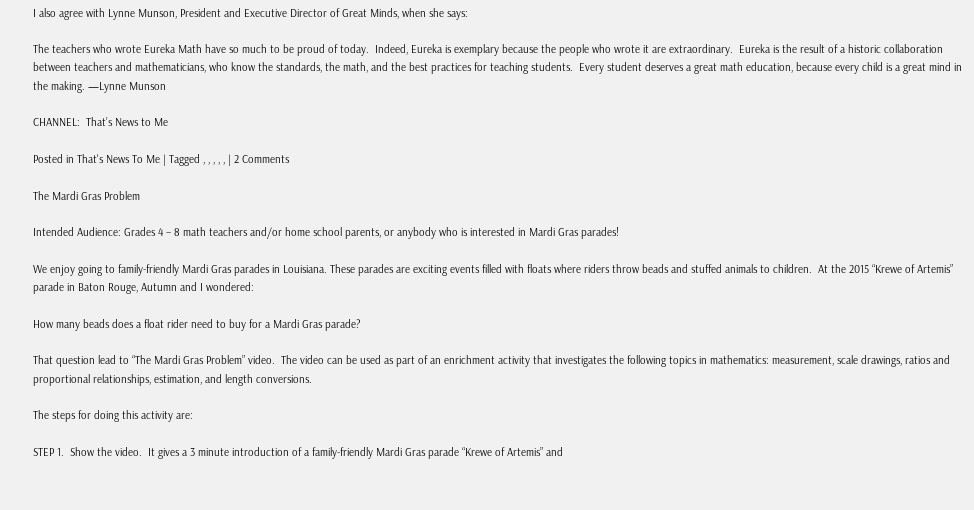I also agree with Lynne Munson, President and Executive Director of Great Minds, when she says:

The teachers who wrote Eureka Math have so much to be proud of today.  Indeed, Eureka is exemplary because the people who wrote it are extraordinary.  Eureka is the result of a historic collaboration between teachers and mathematicians, who know the standards, the math, and the best practices for teaching students.  Every student deserves a great math education, because every child is a great mind in the making. —Lynne Munson

CHANNEL:  That’s News to Me

Posted in That's News To Me | Tagged , , , , , | 2 Comments

The Mardi Gras Problem

Intended Audience: Grades 4 – 8 math teachers and/or home school parents, or anybody who is interested in Mardi Gras parades!

We enjoy going to family-friendly Mardi Gras parades in Louisiana. These parades are exciting events filled with floats where riders throw beads and stuffed animals to children.  At the 2015 “Krewe of Artemis” parade in Baton Rouge, Autumn and I wondered:

How many beads does a float rider need to buy for a Mardi Gras parade?

That question lead to “The Mardi Gras Problem” video.  The video can be used as part of an enrichment activity that investigates the following topics in mathematics: measurement, scale drawings, ratios and proportional relationships, estimation, and length conversions.

The steps for doing this activity are:

STEP 1.  Show the video.  It gives a 3 minute introduction of a family-friendly Mardi Gras parade “Krewe of Artemis” and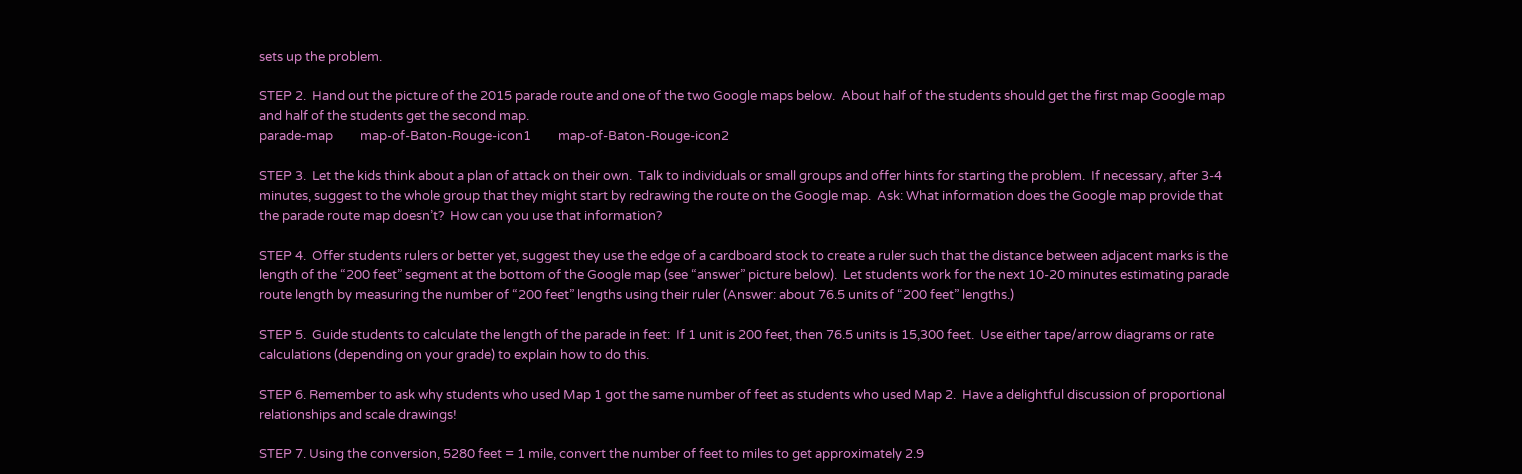sets up the problem.

STEP 2.  Hand out the picture of the 2015 parade route and one of the two Google maps below.  About half of the students should get the first map Google map and half of the students get the second map.
parade-map         map-of-Baton-Rouge-icon1         map-of-Baton-Rouge-icon2

STEP 3.  Let the kids think about a plan of attack on their own.  Talk to individuals or small groups and offer hints for starting the problem.  If necessary, after 3-4 minutes, suggest to the whole group that they might start by redrawing the route on the Google map.  Ask: What information does the Google map provide that the parade route map doesn’t?  How can you use that information?

STEP 4.  Offer students rulers or better yet, suggest they use the edge of a cardboard stock to create a ruler such that the distance between adjacent marks is the length of the “200 feet” segment at the bottom of the Google map (see “answer” picture below).  Let students work for the next 10-20 minutes estimating parade route length by measuring the number of “200 feet” lengths using their ruler (Answer: about 76.5 units of “200 feet” lengths.)

STEP 5.  Guide students to calculate the length of the parade in feet:  If 1 unit is 200 feet, then 76.5 units is 15,300 feet.  Use either tape/arrow diagrams or rate calculations (depending on your grade) to explain how to do this.

STEP 6. Remember to ask why students who used Map 1 got the same number of feet as students who used Map 2.  Have a delightful discussion of proportional relationships and scale drawings!

STEP 7. Using the conversion, 5280 feet = 1 mile, convert the number of feet to miles to get approximately 2.9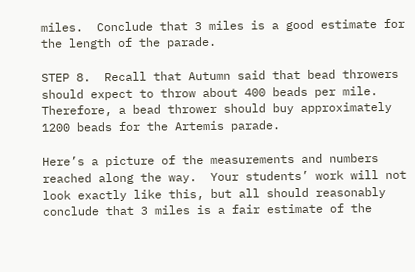miles.  Conclude that 3 miles is a good estimate for the length of the parade.

STEP 8.  Recall that Autumn said that bead throwers should expect to throw about 400 beads per mile.  Therefore, a bead thrower should buy approximately 1200 beads for the Artemis parade.

Here’s a picture of the measurements and numbers reached along the way.  Your students’ work will not look exactly like this, but all should reasonably conclude that 3 miles is a fair estimate of the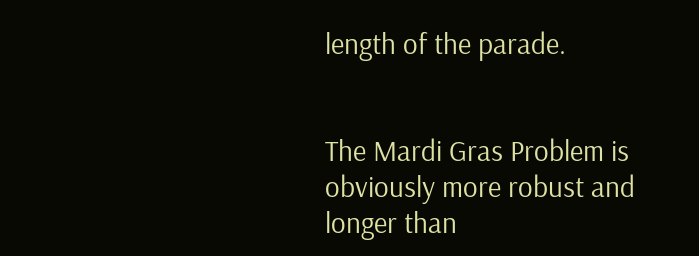length of the parade.


The Mardi Gras Problem is obviously more robust and longer than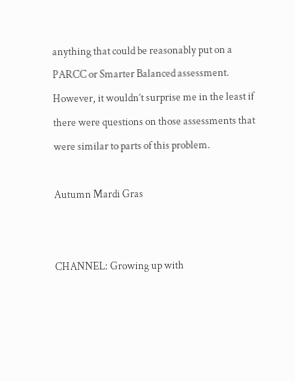anything that could be reasonably put on a PARCC or Smarter Balanced assessment.  However, it wouldn’t surprise me in the least if there were questions on those assessments that were similar to parts of this problem.

Autumn Mardi Gras


CHANNEL: Growing up with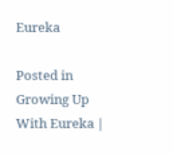Eureka

Posted in Growing Up With Eureka |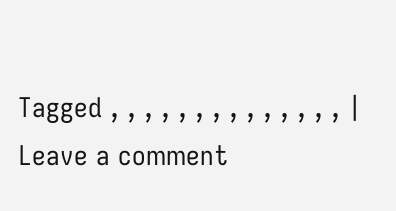Tagged , , , , , , , , , , , , , , | Leave a comment